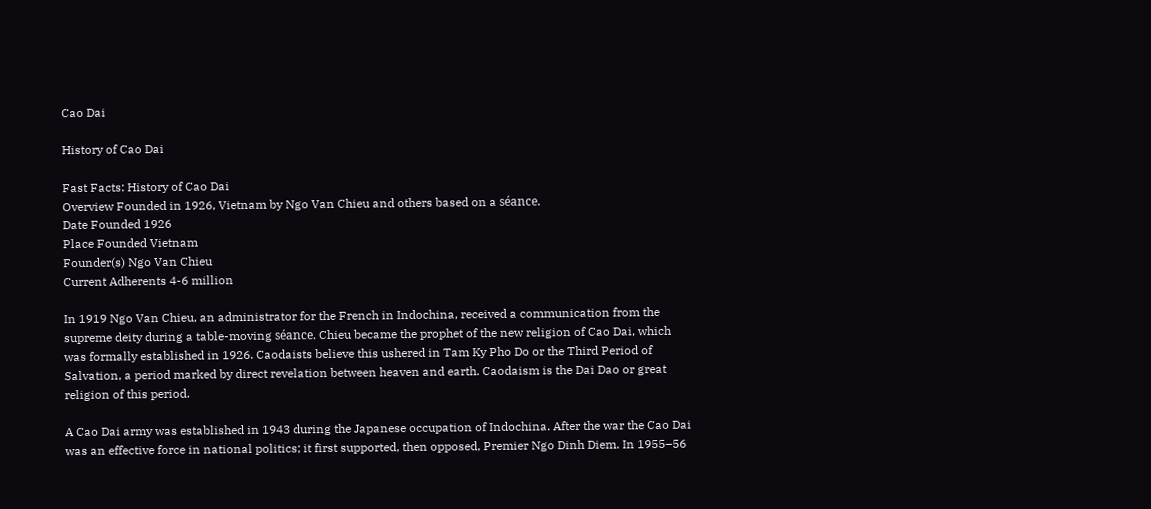Cao Dai

History of Cao Dai

Fast Facts: History of Cao Dai
Overview Founded in 1926, Vietnam by Ngo Van Chieu and others based on a séance.
Date Founded 1926
Place Founded Vietnam
Founder(s) Ngo Van Chieu
Current Adherents 4-6 million

In 1919 Ngo Van Chieu, an administrator for the French in Indochina, received a communication from the supreme deity during a table-moving séance. Chieu became the prophet of the new religion of Cao Dai, which was formally established in 1926. Caodaists believe this ushered in Tam Ky Pho Do or the Third Period of Salvation, a period marked by direct revelation between heaven and earth. Caodaism is the Dai Dao or great religion of this period.

A Cao Dai army was established in 1943 during the Japanese occupation of Indochina. After the war the Cao Dai was an effective force in national politics; it first supported, then opposed, Premier Ngo Dinh Diem. In 1955–56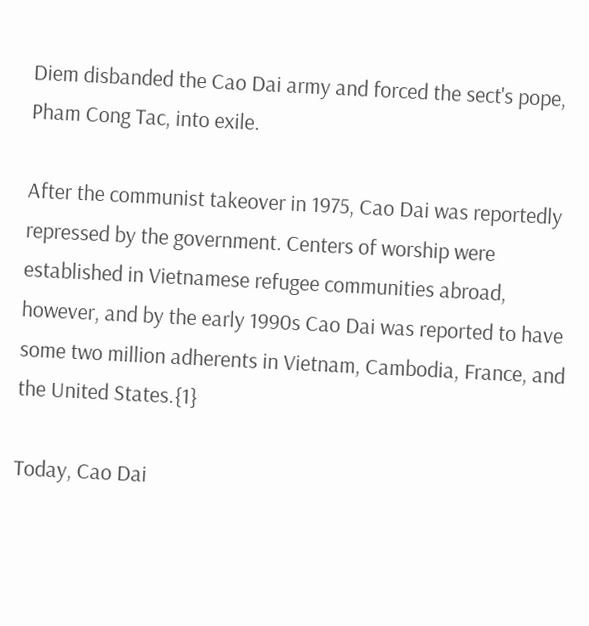Diem disbanded the Cao Dai army and forced the sect's pope, Pham Cong Tac, into exile.

After the communist takeover in 1975, Cao Dai was reportedly repressed by the government. Centers of worship were established in Vietnamese refugee communities abroad, however, and by the early 1990s Cao Dai was reported to have some two million adherents in Vietnam, Cambodia, France, and the United States.{1}

Today, Cao Dai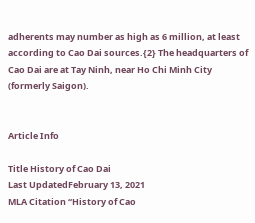adherents may number as high as 6 million, at least according to Cao Dai sources.{2} The headquarters of Cao Dai are at Tay Ninh, near Ho Chi Minh City (formerly Saigon).


Article Info

Title History of Cao Dai
Last UpdatedFebruary 13, 2021
MLA Citation “History of Cao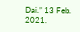Dai.” 13 Feb. 2021.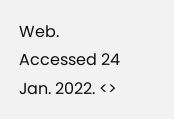Web. Accessed 24 Jan. 2022. <>